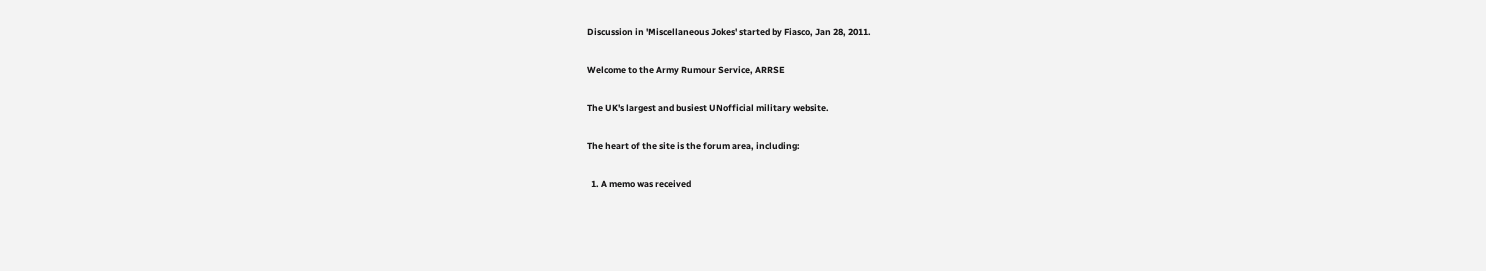Discussion in 'Miscellaneous Jokes' started by Fiasco, Jan 28, 2011.

Welcome to the Army Rumour Service, ARRSE

The UK's largest and busiest UNofficial military website.

The heart of the site is the forum area, including:

  1. A memo was received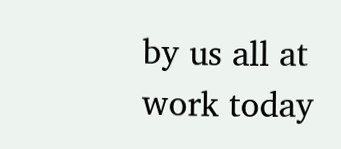by us all at work today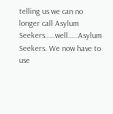telling us we can no longer call Asylum Seekers.....well.....Asylum Seekers. We now have to use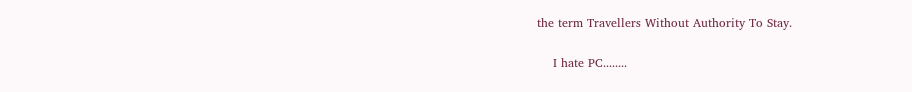the term Travellers Without Authority To Stay.

    I hate PC........